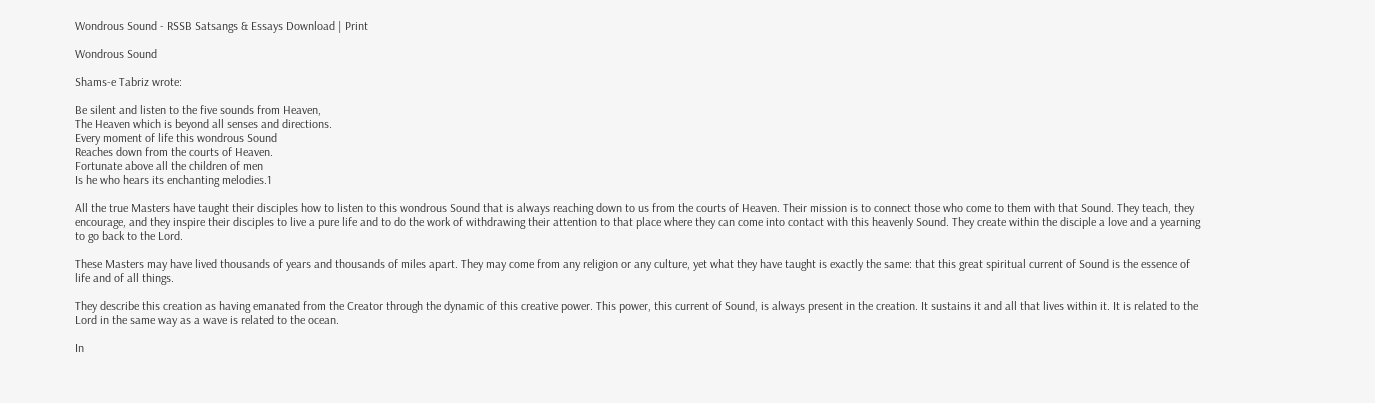Wondrous Sound - RSSB Satsangs & Essays Download | Print

Wondrous Sound

Shams-e Tabriz wrote:

Be silent and listen to the five sounds from Heaven,
The Heaven which is beyond all senses and directions.
Every moment of life this wondrous Sound
Reaches down from the courts of Heaven.
Fortunate above all the children of men
Is he who hears its enchanting melodies.1

All the true Masters have taught their disciples how to listen to this wondrous Sound that is always reaching down to us from the courts of Heaven. Their mission is to connect those who come to them with that Sound. They teach, they encourage, and they inspire their disciples to live a pure life and to do the work of withdrawing their attention to that place where they can come into contact with this heavenly Sound. They create within the disciple a love and a yearning to go back to the Lord.

These Masters may have lived thousands of years and thousands of miles apart. They may come from any religion or any culture, yet what they have taught is exactly the same: that this great spiritual current of Sound is the essence of life and of all things.

They describe this creation as having emanated from the Creator through the dynamic of this creative power. This power, this current of Sound, is always present in the creation. It sustains it and all that lives within it. It is related to the Lord in the same way as a wave is related to the ocean.

In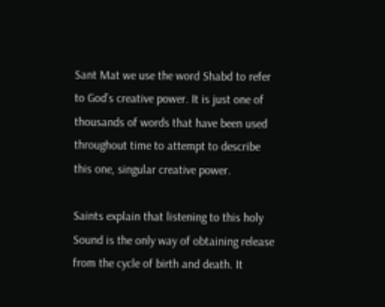Sant Mat we use the word Shabd to refer to God’s creative power. It is just one of thousands of words that have been used throughout time to attempt to describe this one, singular creative power.

Saints explain that listening to this holy Sound is the only way of obtaining release from the cycle of birth and death. It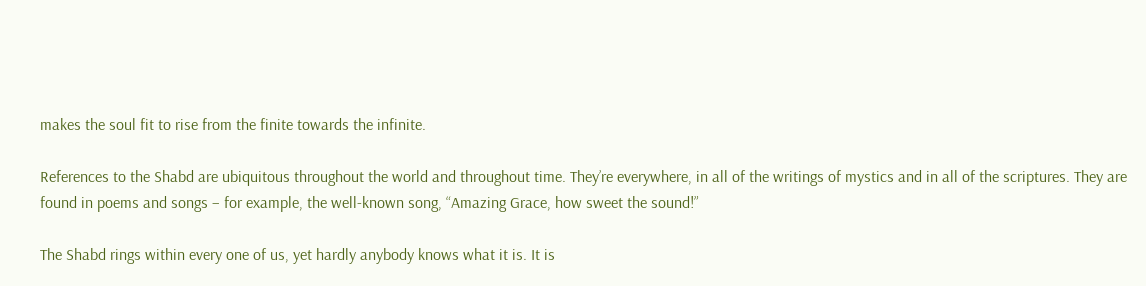makes the soul fit to rise from the finite towards the infinite.

References to the Shabd are ubiquitous throughout the world and throughout time. They’re everywhere, in all of the writings of mystics and in all of the scriptures. They are found in poems and songs – for example, the well-known song, “Amazing Grace, how sweet the sound!”

The Shabd rings within every one of us, yet hardly anybody knows what it is. It is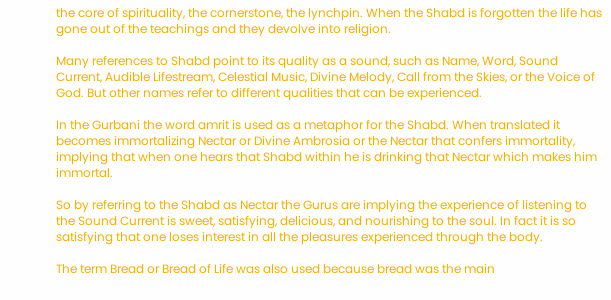the core of spirituality, the cornerstone, the lynchpin. When the Shabd is forgotten the life has gone out of the teachings and they devolve into religion.

Many references to Shabd point to its quality as a sound, such as Name, Word, Sound Current, Audible Lifestream, Celestial Music, Divine Melody, Call from the Skies, or the Voice of God. But other names refer to different qualities that can be experienced.

In the Gurbani the word amrit is used as a metaphor for the Shabd. When translated it becomes immortalizing Nectar or Divine Ambrosia or the Nectar that confers immortality, implying that when one hears that Shabd within he is drinking that Nectar which makes him immortal.

So by referring to the Shabd as Nectar the Gurus are implying the experience of listening to the Sound Current is sweet, satisfying, delicious, and nourishing to the soul. In fact it is so satisfying that one loses interest in all the pleasures experienced through the body.

The term Bread or Bread of Life was also used because bread was the main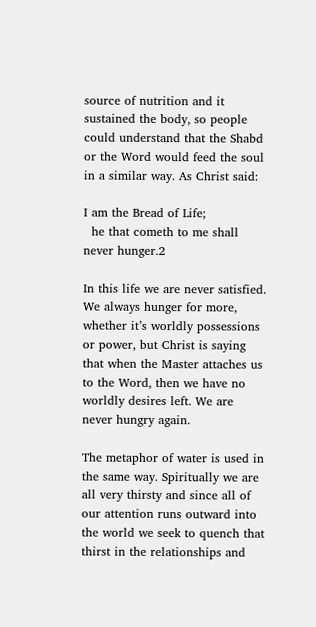source of nutrition and it sustained the body, so people could understand that the Shabd or the Word would feed the soul in a similar way. As Christ said:

I am the Bread of Life;
  he that cometh to me shall never hunger.2

In this life we are never satisfied. We always hunger for more, whether it’s worldly possessions or power, but Christ is saying that when the Master attaches us to the Word, then we have no worldly desires left. We are never hungry again.

The metaphor of water is used in the same way. Spiritually we are all very thirsty and since all of our attention runs outward into the world we seek to quench that thirst in the relationships and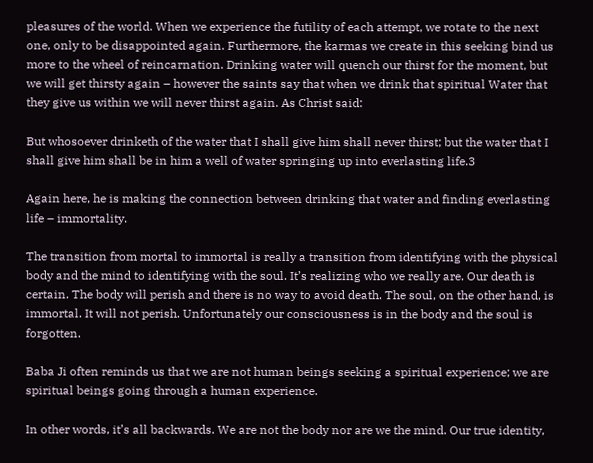pleasures of the world. When we experience the futility of each attempt, we rotate to the next one, only to be disappointed again. Furthermore, the karmas we create in this seeking bind us more to the wheel of reincarnation. Drinking water will quench our thirst for the moment, but we will get thirsty again – however the saints say that when we drink that spiritual Water that they give us within we will never thirst again. As Christ said:

But whosoever drinketh of the water that I shall give him shall never thirst; but the water that I shall give him shall be in him a well of water springing up into everlasting life.3

Again here, he is making the connection between drinking that water and finding everlasting life – immortality.

The transition from mortal to immortal is really a transition from identifying with the physical body and the mind to identifying with the soul. It’s realizing who we really are. Our death is certain. The body will perish and there is no way to avoid death. The soul, on the other hand, is immortal. It will not perish. Unfortunately our consciousness is in the body and the soul is forgotten.

Baba Ji often reminds us that we are not human beings seeking a spiritual experience; we are spiritual beings going through a human experience.

In other words, it’s all backwards. We are not the body nor are we the mind. Our true identity,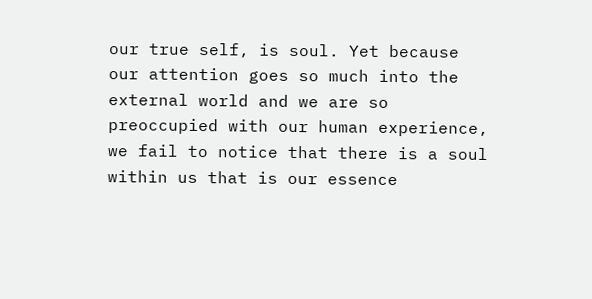our true self, is soul. Yet because our attention goes so much into the external world and we are so preoccupied with our human experience, we fail to notice that there is a soul within us that is our essence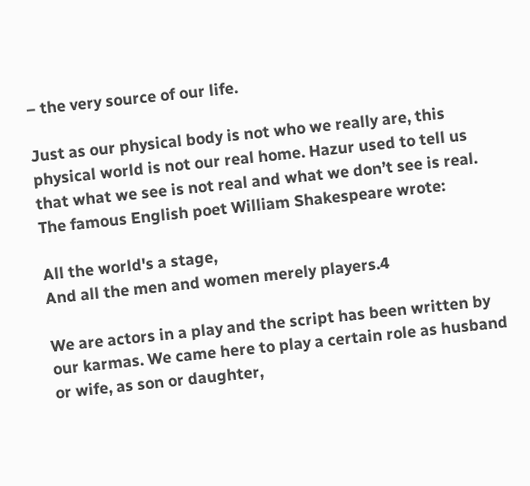– the very source of our life.

Just as our physical body is not who we really are, this physical world is not our real home. Hazur used to tell us that what we see is not real and what we don’t see is real. The famous English poet William Shakespeare wrote:

All the world's a stage,
And all the men and women merely players.4

We are actors in a play and the script has been written by our karmas. We came here to play a certain role as husband or wife, as son or daughter,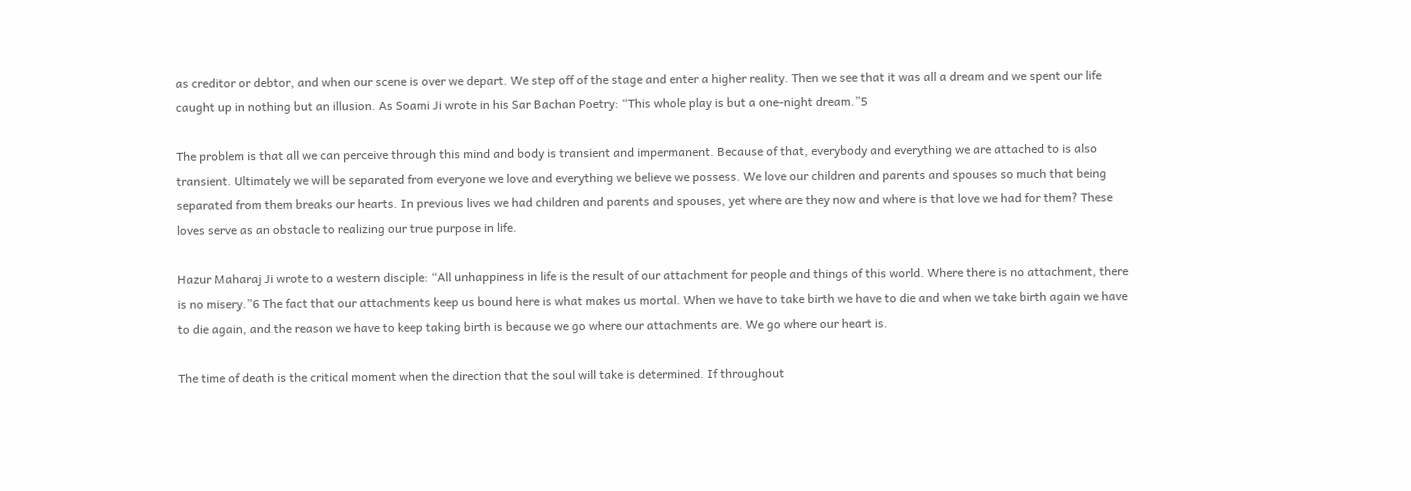as creditor or debtor, and when our scene is over we depart. We step off of the stage and enter a higher reality. Then we see that it was all a dream and we spent our life caught up in nothing but an illusion. As Soami Ji wrote in his Sar Bachan Poetry: “This whole play is but a one-night dream.”5

The problem is that all we can perceive through this mind and body is transient and impermanent. Because of that, everybody and everything we are attached to is also transient. Ultimately we will be separated from everyone we love and everything we believe we possess. We love our children and parents and spouses so much that being separated from them breaks our hearts. In previous lives we had children and parents and spouses, yet where are they now and where is that love we had for them? These loves serve as an obstacle to realizing our true purpose in life.

Hazur Maharaj Ji wrote to a western disciple: “All unhappiness in life is the result of our attachment for people and things of this world. Where there is no attachment, there is no misery.”6 The fact that our attachments keep us bound here is what makes us mortal. When we have to take birth we have to die and when we take birth again we have to die again, and the reason we have to keep taking birth is because we go where our attachments are. We go where our heart is.

The time of death is the critical moment when the direction that the soul will take is determined. If throughout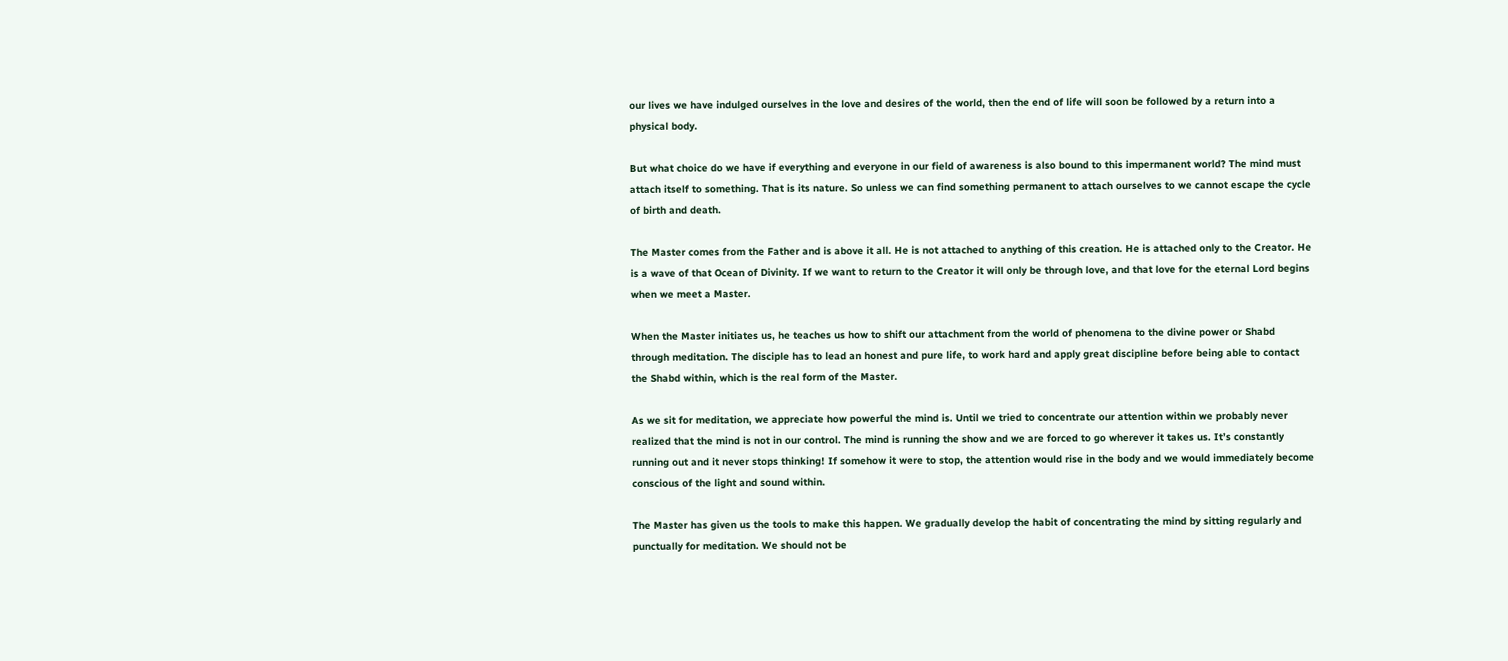our lives we have indulged ourselves in the love and desires of the world, then the end of life will soon be followed by a return into a physical body.

But what choice do we have if everything and everyone in our field of awareness is also bound to this impermanent world? The mind must attach itself to something. That is its nature. So unless we can find something permanent to attach ourselves to we cannot escape the cycle of birth and death.

The Master comes from the Father and is above it all. He is not attached to anything of this creation. He is attached only to the Creator. He is a wave of that Ocean of Divinity. If we want to return to the Creator it will only be through love, and that love for the eternal Lord begins when we meet a Master.

When the Master initiates us, he teaches us how to shift our attachment from the world of phenomena to the divine power or Shabd through meditation. The disciple has to lead an honest and pure life, to work hard and apply great discipline before being able to contact the Shabd within, which is the real form of the Master.

As we sit for meditation, we appreciate how powerful the mind is. Until we tried to concentrate our attention within we probably never realized that the mind is not in our control. The mind is running the show and we are forced to go wherever it takes us. It’s constantly running out and it never stops thinking! If somehow it were to stop, the attention would rise in the body and we would immediately become conscious of the light and sound within.

The Master has given us the tools to make this happen. We gradually develop the habit of concentrating the mind by sitting regularly and punctually for meditation. We should not be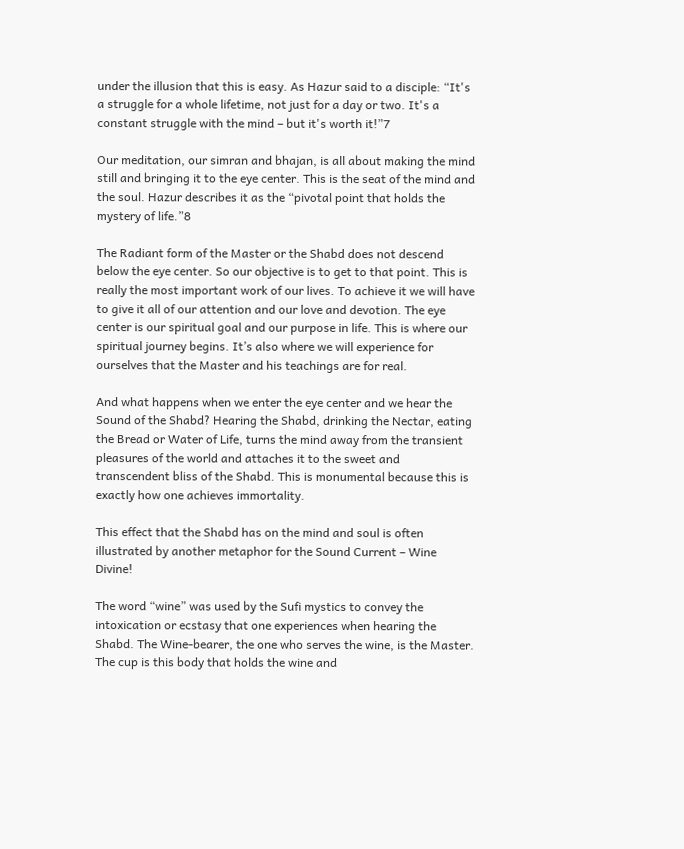under the illusion that this is easy. As Hazur said to a disciple: “It's a struggle for a whole lifetime, not just for a day or two. It's a constant struggle with the mind – but it's worth it!”7

Our meditation, our simran and bhajan, is all about making the mind still and bringing it to the eye center. This is the seat of the mind and the soul. Hazur describes it as the “pivotal point that holds the mystery of life.”8

The Radiant form of the Master or the Shabd does not descend below the eye center. So our objective is to get to that point. This is really the most important work of our lives. To achieve it we will have to give it all of our attention and our love and devotion. The eye center is our spiritual goal and our purpose in life. This is where our spiritual journey begins. It’s also where we will experience for ourselves that the Master and his teachings are for real.

And what happens when we enter the eye center and we hear the Sound of the Shabd? Hearing the Shabd, drinking the Nectar, eating the Bread or Water of Life, turns the mind away from the transient pleasures of the world and attaches it to the sweet and transcendent bliss of the Shabd. This is monumental because this is exactly how one achieves immortality.

This effect that the Shabd has on the mind and soul is often illustrated by another metaphor for the Sound Current – Wine Divine!

The word “wine” was used by the Sufi mystics to convey the intoxication or ecstasy that one experiences when hearing the Shabd. The Wine-bearer, the one who serves the wine, is the Master. The cup is this body that holds the wine and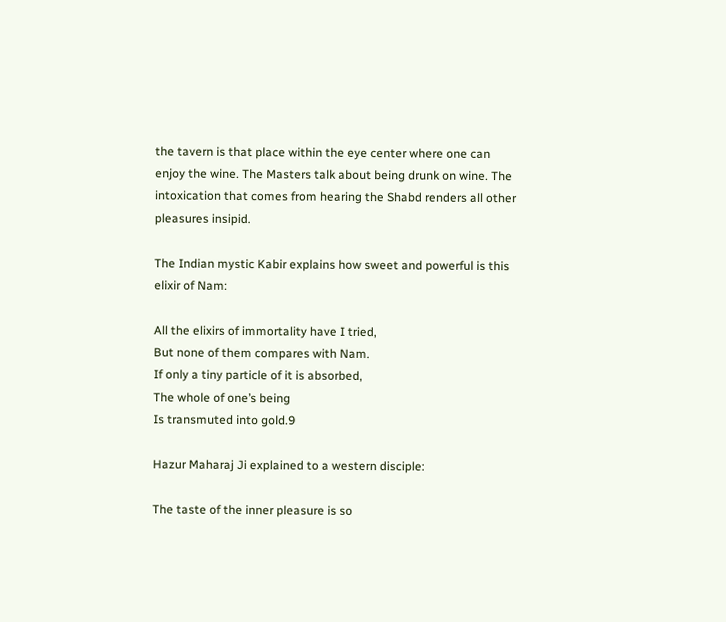the tavern is that place within the eye center where one can enjoy the wine. The Masters talk about being drunk on wine. The intoxication that comes from hearing the Shabd renders all other pleasures insipid.

The Indian mystic Kabir explains how sweet and powerful is this elixir of Nam:

All the elixirs of immortality have I tried,
But none of them compares with Nam.
If only a tiny particle of it is absorbed,
The whole of one’s being
Is transmuted into gold.9

Hazur Maharaj Ji explained to a western disciple:

The taste of the inner pleasure is so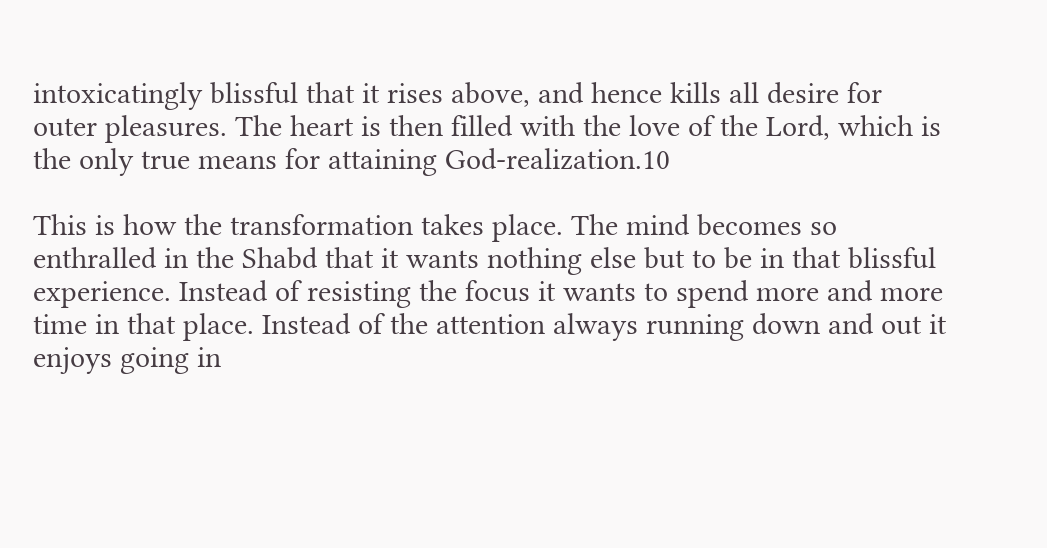intoxicatingly blissful that it rises above, and hence kills all desire for outer pleasures. The heart is then filled with the love of the Lord, which is the only true means for attaining God-realization.10

This is how the transformation takes place. The mind becomes so enthralled in the Shabd that it wants nothing else but to be in that blissful experience. Instead of resisting the focus it wants to spend more and more time in that place. Instead of the attention always running down and out it enjoys going in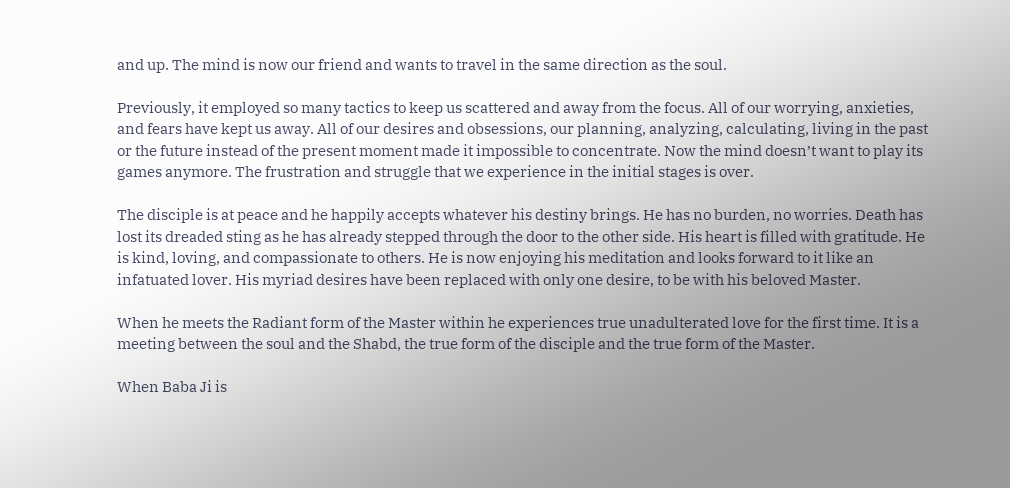and up. The mind is now our friend and wants to travel in the same direction as the soul.

Previously, it employed so many tactics to keep us scattered and away from the focus. All of our worrying, anxieties, and fears have kept us away. All of our desires and obsessions, our planning, analyzing, calculating, living in the past or the future instead of the present moment made it impossible to concentrate. Now the mind doesn’t want to play its games anymore. The frustration and struggle that we experience in the initial stages is over.

The disciple is at peace and he happily accepts whatever his destiny brings. He has no burden, no worries. Death has lost its dreaded sting as he has already stepped through the door to the other side. His heart is filled with gratitude. He is kind, loving, and compassionate to others. He is now enjoying his meditation and looks forward to it like an infatuated lover. His myriad desires have been replaced with only one desire, to be with his beloved Master.

When he meets the Radiant form of the Master within he experiences true unadulterated love for the first time. It is a meeting between the soul and the Shabd, the true form of the disciple and the true form of the Master.

When Baba Ji is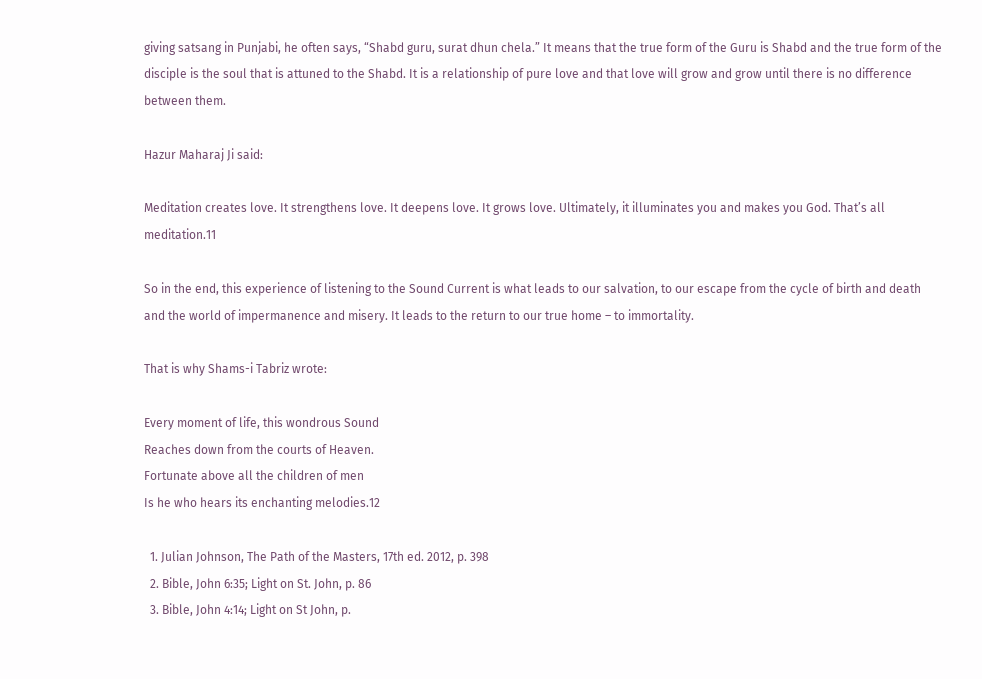giving satsang in Punjabi, he often says, “Shabd guru, surat dhun chela.” It means that the true form of the Guru is Shabd and the true form of the disciple is the soul that is attuned to the Shabd. It is a relationship of pure love and that love will grow and grow until there is no difference between them.

Hazur Maharaj Ji said:

Meditation creates love. It strengthens love. It deepens love. It grows love. Ultimately, it illuminates you and makes you God. That’s all meditation.11

So in the end, this experience of listening to the Sound Current is what leads to our salvation, to our escape from the cycle of birth and death and the world of impermanence and misery. It leads to the return to our true home – to immortality.

That is why Shams-i Tabriz wrote:

Every moment of life, this wondrous Sound
Reaches down from the courts of Heaven.
Fortunate above all the children of men
Is he who hears its enchanting melodies.12

  1. Julian Johnson, The Path of the Masters, 17th ed. 2012, p. 398
  2. Bible, John 6:35; Light on St. John, p. 86
  3. Bible, John 4:14; Light on St John, p.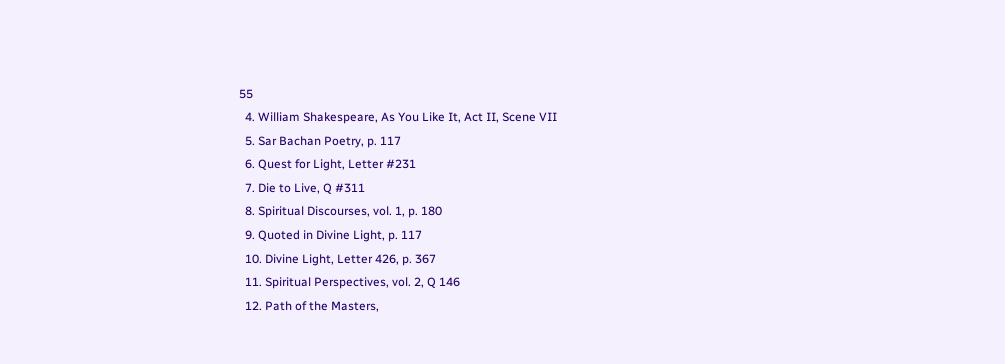55
  4. William Shakespeare, As You Like It, Act II, Scene VII
  5. Sar Bachan Poetry, p. 117
  6. Quest for Light, Letter #231
  7. Die to Live, Q #311
  8. Spiritual Discourses, vol. 1, p. 180
  9. Quoted in Divine Light, p. 117
  10. Divine Light, Letter 426, p. 367
  11. Spiritual Perspectives, vol. 2, Q 146
  12. Path of the Masters,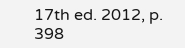17th ed. 2012, p. 398